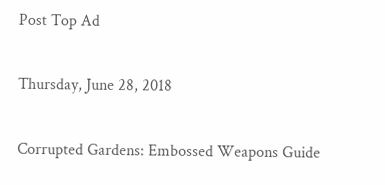Post Top Ad

Thursday, June 28, 2018

Corrupted Gardens: Embossed Weapons Guide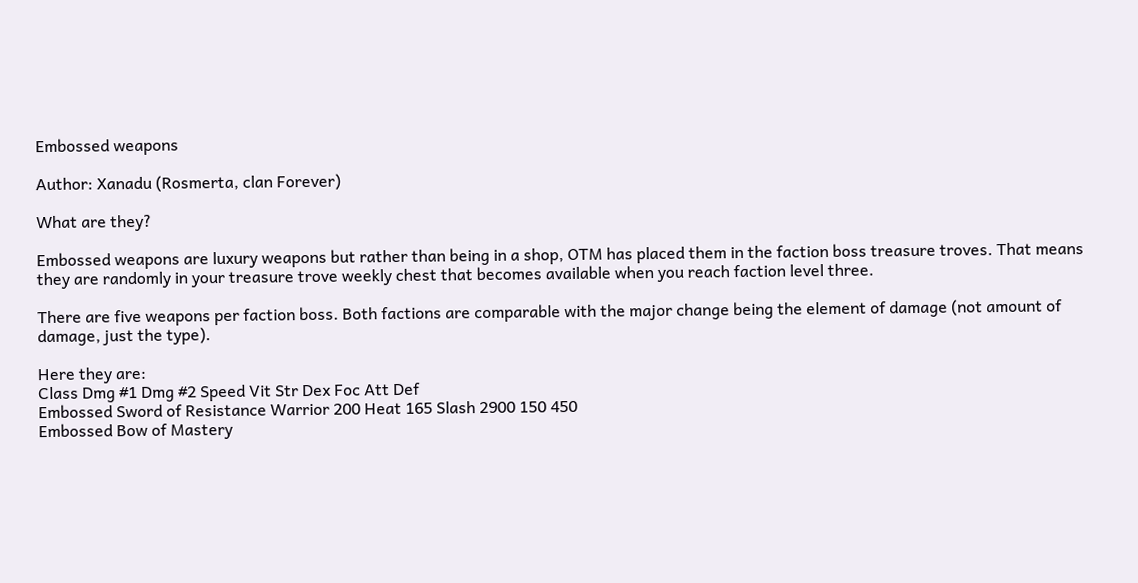Embossed weapons

Author: Xanadu (Rosmerta, clan Forever)

What are they?

Embossed weapons are luxury weapons but rather than being in a shop, OTM has placed them in the faction boss treasure troves. That means they are randomly in your treasure trove weekly chest that becomes available when you reach faction level three.

There are five weapons per faction boss. Both factions are comparable with the major change being the element of damage (not amount of damage, just the type).

Here they are:
Class Dmg #1 Dmg #2 Speed Vit Str Dex Foc Att Def
Embossed Sword of Resistance Warrior 200 Heat 165 Slash 2900 150 450
Embossed Bow of Mastery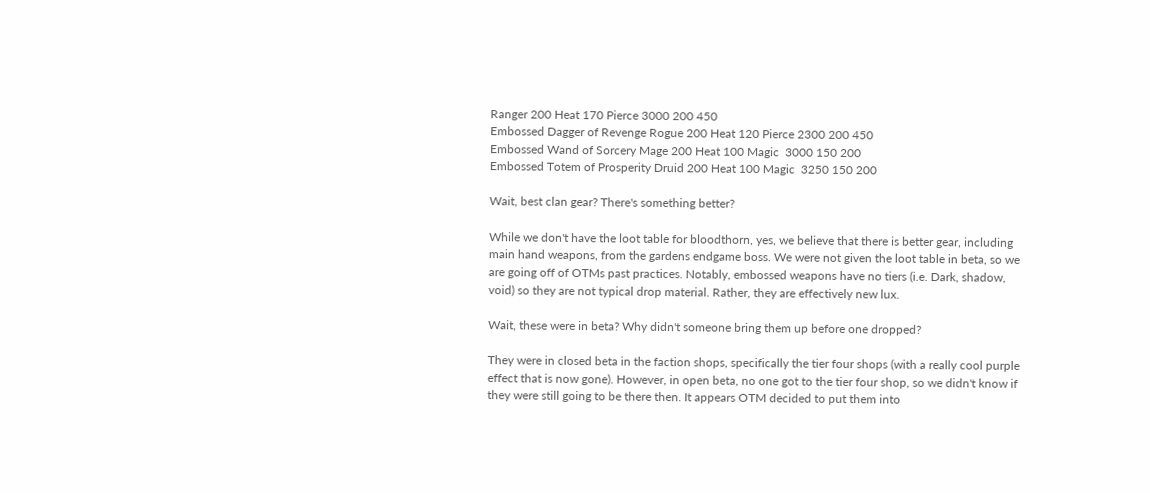Ranger 200 Heat 170 Pierce 3000 200 450
Embossed Dagger of Revenge Rogue 200 Heat 120 Pierce 2300 200 450
Embossed Wand of Sorcery Mage 200 Heat 100 Magic  3000 150 200
Embossed Totem of Prosperity Druid 200 Heat 100 Magic  3250 150 200

Wait, best clan gear? There's something better?

While we don't have the loot table for bloodthorn, yes, we believe that there is better gear, including main hand weapons, from the gardens endgame boss. We were not given the loot table in beta, so we are going off of OTMs past practices. Notably, embossed weapons have no tiers (i.e. Dark, shadow, void) so they are not typical drop material. Rather, they are effectively new lux.

Wait, these were in beta? Why didn't someone bring them up before one dropped?

They were in closed beta in the faction shops, specifically the tier four shops (with a really cool purple effect that is now gone). However, in open beta, no one got to the tier four shop, so we didn't know if they were still going to be there then. It appears OTM decided to put them into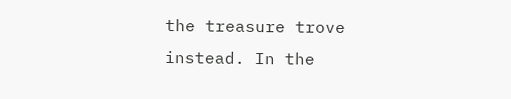the treasure trove instead. In the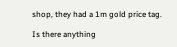shop, they had a 1m gold price tag.

Is there anything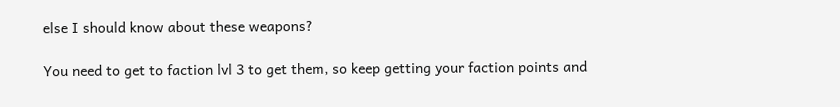else I should know about these weapons?

You need to get to faction lvl 3 to get them, so keep getting your faction points and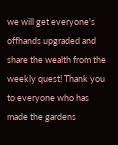we will get everyone's offhands upgraded and share the wealth from the weekly quest! Thank you to everyone who has made the gardens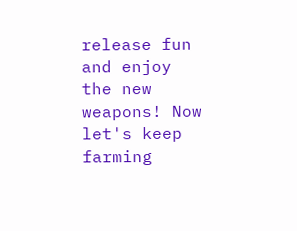release fun and enjoy the new weapons! Now let's keep farming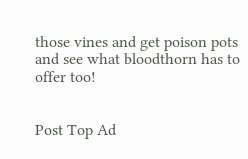those vines and get poison pots and see what bloodthorn has to offer too!


Post Top Ad